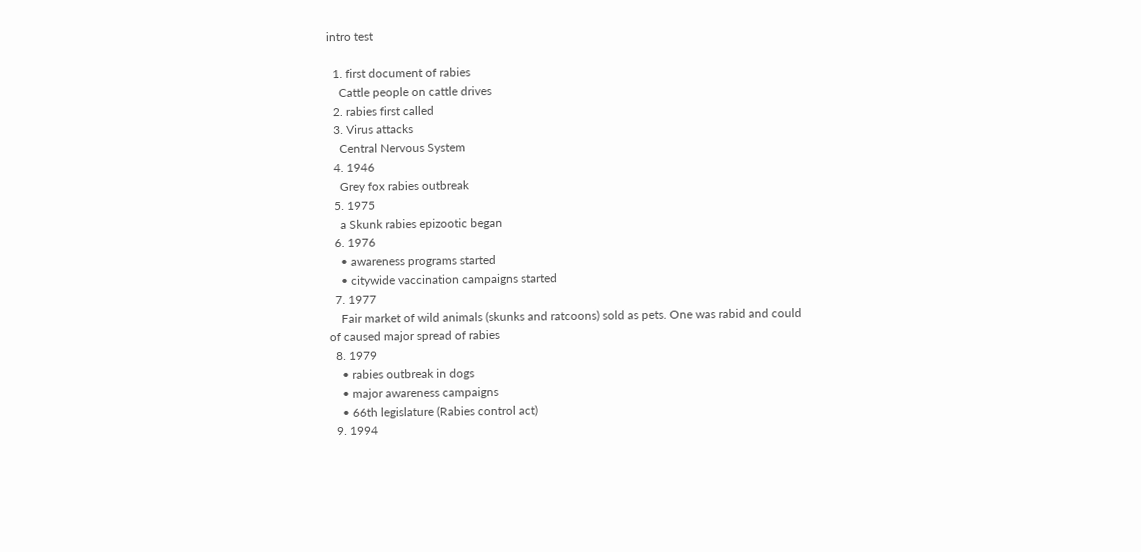intro test

  1. first document of rabies
    Cattle people on cattle drives
  2. rabies first called
  3. Virus attacks
    Central Nervous System
  4. 1946
    Grey fox rabies outbreak
  5. 1975
    a Skunk rabies epizootic began
  6. 1976
    • awareness programs started
    • citywide vaccination campaigns started
  7. 1977
    Fair market of wild animals (skunks and ratcoons) sold as pets. One was rabid and could of caused major spread of rabies
  8. 1979
    • rabies outbreak in dogs
    • major awareness campaigns
    • 66th legislature (Rabies control act)
  9. 1994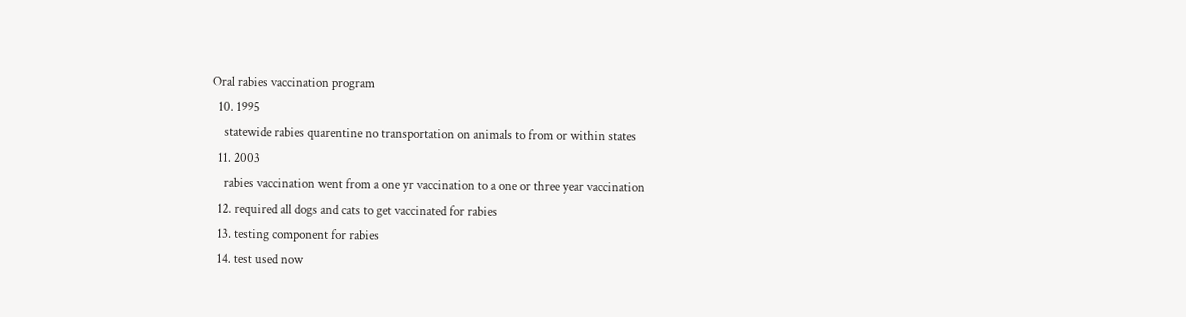Oral rabies vaccination program
  10. 1995
    statewide rabies quarentine no transportation on animals to from or within states
  11. 2003
    rabies vaccination went from a one yr vaccination to a one or three year vaccination
  12. required all dogs and cats to get vaccinated for rabies
  13. testing component for rabies
  14. test used now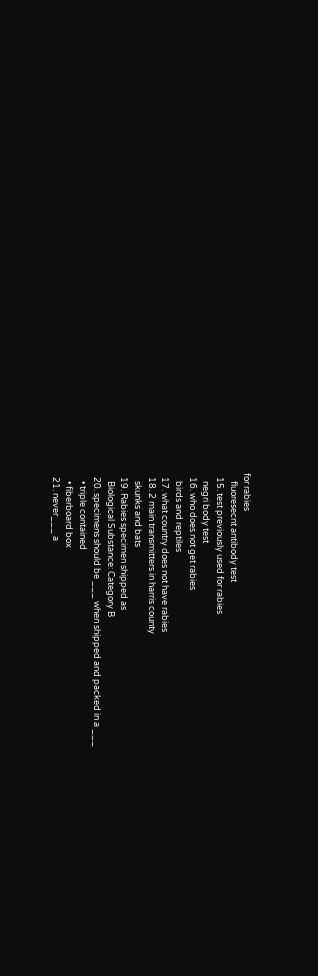for rabies
    fluoresecnt antibody test
  15. test previously used for rabies
    negri body test
  16. who does not get rabies
    birds and reptiles
  17. what country does not have rabies
  18. 2 main transmitters in harris county
    skunks and bats
  19. Rabies specimen shipped as
    Biological Substance: Category B
  20. specimens should be ___ when shipped and packed in a ___
    • triple contained
    • fiberboard box
  21. never___ a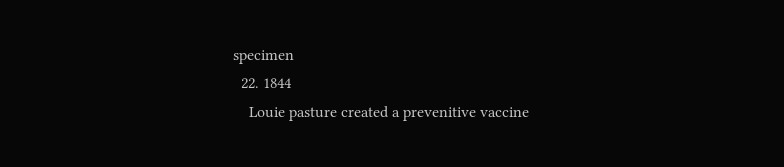specimen
  22. 1844
    Louie pasture created a prevenitive vaccine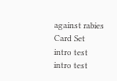against rabies
Card Set
intro test
intro test